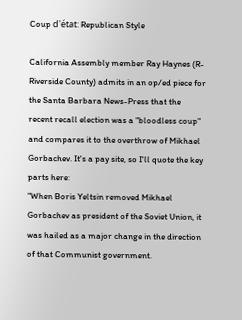Coup d'état: Republican Style

California Assembly member Ray Haynes (R-Riverside County) admits in an op/ed piece for the Santa Barbara News-Press that the recent recall election was a "bloodless coup" and compares it to the overthrow of Mikhael Gorbachev. It's a pay site, so I'll quote the key parts here:
"When Boris Yeltsin removed Mikhael Gorbachev as president of the Soviet Union, it was hailed as a major change in the direction of that Communist government.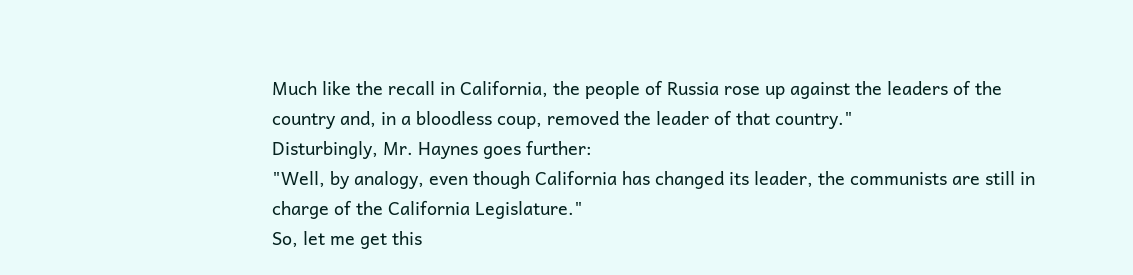Much like the recall in California, the people of Russia rose up against the leaders of the country and, in a bloodless coup, removed the leader of that country."
Disturbingly, Mr. Haynes goes further:
"Well, by analogy, even though California has changed its leader, the communists are still in charge of the California Legislature."
So, let me get this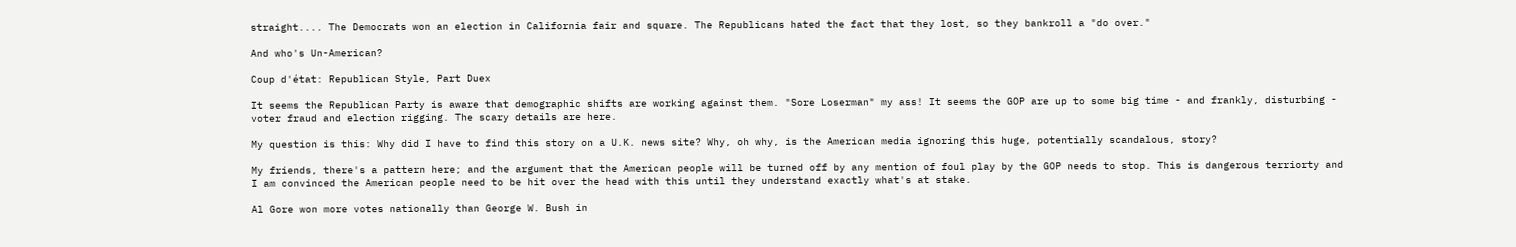straight.... The Democrats won an election in California fair and square. The Republicans hated the fact that they lost, so they bankroll a "do over."

And who's Un-American?

Coup d'état: Republican Style, Part Duex

It seems the Republican Party is aware that demographic shifts are working against them. "Sore Loserman" my ass! It seems the GOP are up to some big time - and frankly, disturbing - voter fraud and election rigging. The scary details are here.

My question is this: Why did I have to find this story on a U.K. news site? Why, oh why, is the American media ignoring this huge, potentially scandalous, story?

My friends, there's a pattern here; and the argument that the American people will be turned off by any mention of foul play by the GOP needs to stop. This is dangerous terriorty and I am convinced the American people need to be hit over the head with this until they understand exactly what's at stake.

Al Gore won more votes nationally than George W. Bush in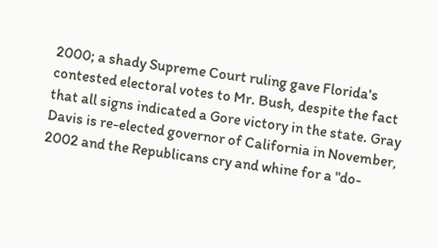2000; a shady Supreme Court ruling gave Florida's contested electoral votes to Mr. Bush, despite the fact that all signs indicated a Gore victory in the state. Gray Davis is re-elected governor of California in November, 2002 and the Republicans cry and whine for a "do-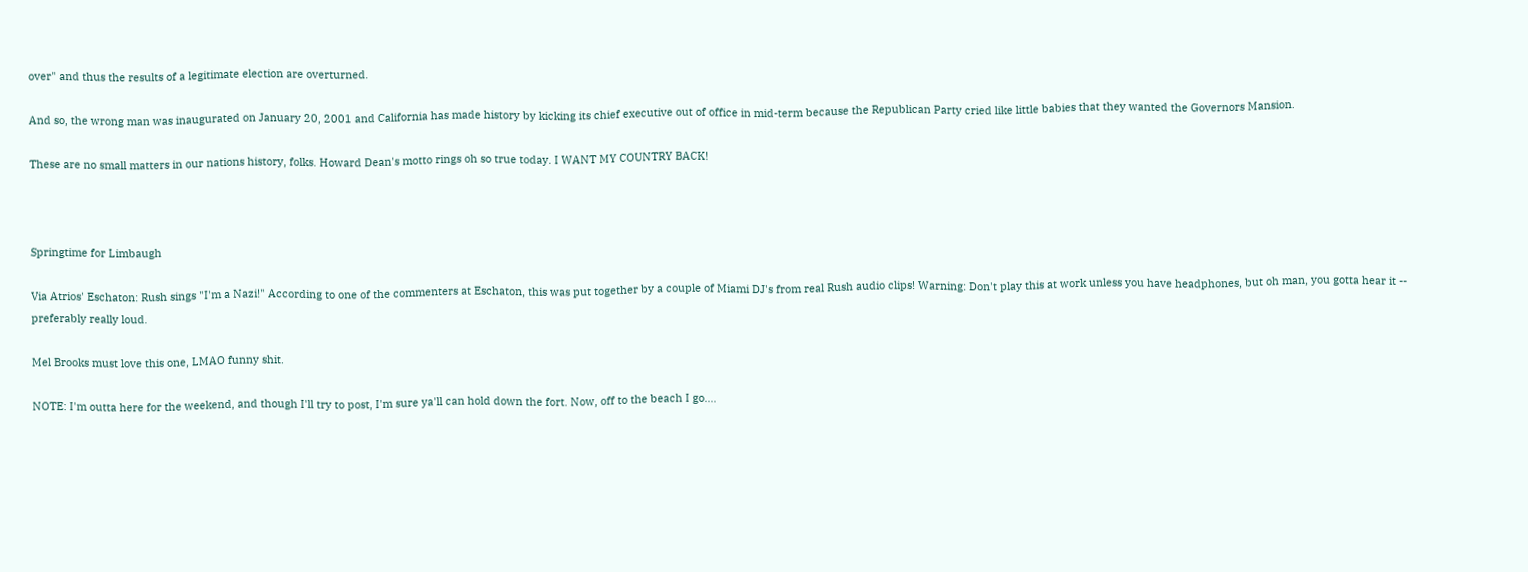over" and thus the results of a legitimate election are overturned.

And so, the wrong man was inaugurated on January 20, 2001 and California has made history by kicking its chief executive out of office in mid-term because the Republican Party cried like little babies that they wanted the Governors Mansion.

These are no small matters in our nations history, folks. Howard Dean's motto rings oh so true today. I WANT MY COUNTRY BACK!



Springtime for Limbaugh

Via Atrios' Eschaton: Rush sings "I'm a Nazi!" According to one of the commenters at Eschaton, this was put together by a couple of Miami DJ's from real Rush audio clips! Warning: Don't play this at work unless you have headphones, but oh man, you gotta hear it -- preferably really loud.

Mel Brooks must love this one, LMAO funny shit.

NOTE: I'm outta here for the weekend, and though I'll try to post, I'm sure ya'll can hold down the fort. Now, off to the beach I go....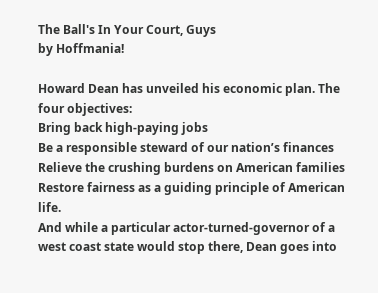The Ball's In Your Court, Guys
by Hoffmania!

Howard Dean has unveiled his economic plan. The four objectives:
Bring back high-paying jobs
Be a responsible steward of our nation’s finances
Relieve the crushing burdens on American families
Restore fairness as a guiding principle of American life.
And while a particular actor-turned-governor of a west coast state would stop there, Dean goes into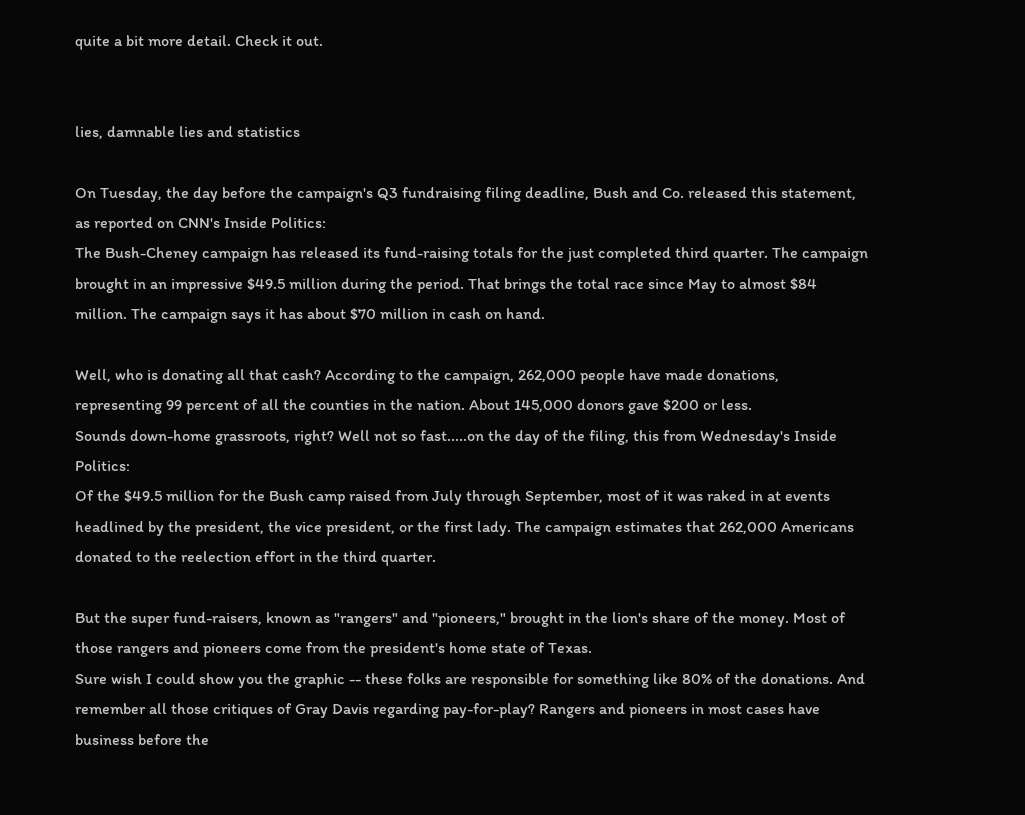quite a bit more detail. Check it out.


lies, damnable lies and statistics

On Tuesday, the day before the campaign's Q3 fundraising filing deadline, Bush and Co. released this statement, as reported on CNN's Inside Politics:
The Bush-Cheney campaign has released its fund-raising totals for the just completed third quarter. The campaign brought in an impressive $49.5 million during the period. That brings the total race since May to almost $84 million. The campaign says it has about $70 million in cash on hand.

Well, who is donating all that cash? According to the campaign, 262,000 people have made donations, representing 99 percent of all the counties in the nation. About 145,000 donors gave $200 or less.
Sounds down-home grassroots, right? Well not so fast.....on the day of the filing, this from Wednesday's Inside Politics:
Of the $49.5 million for the Bush camp raised from July through September, most of it was raked in at events headlined by the president, the vice president, or the first lady. The campaign estimates that 262,000 Americans donated to the reelection effort in the third quarter.

But the super fund-raisers, known as "rangers" and "pioneers," brought in the lion's share of the money. Most of those rangers and pioneers come from the president's home state of Texas.
Sure wish I could show you the graphic -- these folks are responsible for something like 80% of the donations. And remember all those critiques of Gray Davis regarding pay-for-play? Rangers and pioneers in most cases have business before the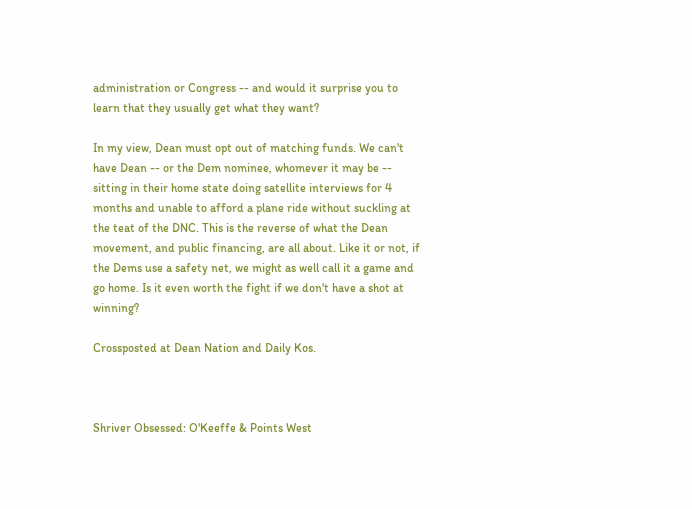administration or Congress -- and would it surprise you to learn that they usually get what they want?

In my view, Dean must opt out of matching funds. We can't have Dean -- or the Dem nominee, whomever it may be -- sitting in their home state doing satellite interviews for 4 months and unable to afford a plane ride without suckling at the teat of the DNC. This is the reverse of what the Dean movement, and public financing, are all about. Like it or not, if the Dems use a safety net, we might as well call it a game and go home. Is it even worth the fight if we don't have a shot at winning?

Crossposted at Dean Nation and Daily Kos.



Shriver Obsessed: O'Keeffe & Points West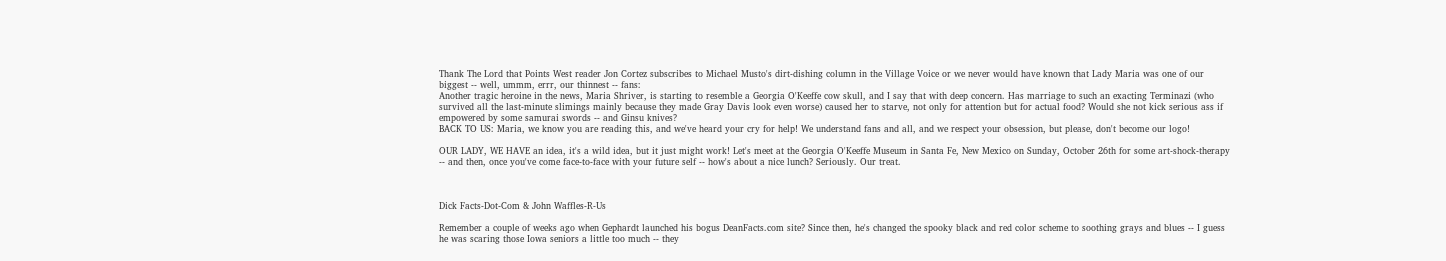Thank The Lord that Points West reader Jon Cortez subscribes to Michael Musto's dirt-dishing column in the Village Voice or we never would have known that Lady Maria was one of our biggest -- well, ummm, errr, our thinnest -- fans:
Another tragic heroine in the news, Maria Shriver, is starting to resemble a Georgia O'Keeffe cow skull, and I say that with deep concern. Has marriage to such an exacting Terminazi (who survived all the last-minute slimings mainly because they made Gray Davis look even worse) caused her to starve, not only for attention but for actual food? Would she not kick serious ass if empowered by some samurai swords -- and Ginsu knives?
BACK TO US: Maria, we know you are reading this, and we've heard your cry for help! We understand fans and all, and we respect your obsession, but please, don't become our logo!

OUR LADY, WE HAVE an idea, it's a wild idea, but it just might work! Let's meet at the Georgia O'Keeffe Museum in Santa Fe, New Mexico on Sunday, October 26th for some art-shock-therapy -- and then, once you've come face-to-face with your future self -- how's about a nice lunch? Seriously. Our treat.



Dick Facts-Dot-Com & John Waffles-R-Us

Remember a couple of weeks ago when Gephardt launched his bogus DeanFacts.com site? Since then, he's changed the spooky black and red color scheme to soothing grays and blues -- I guess he was scaring those Iowa seniors a little too much -- they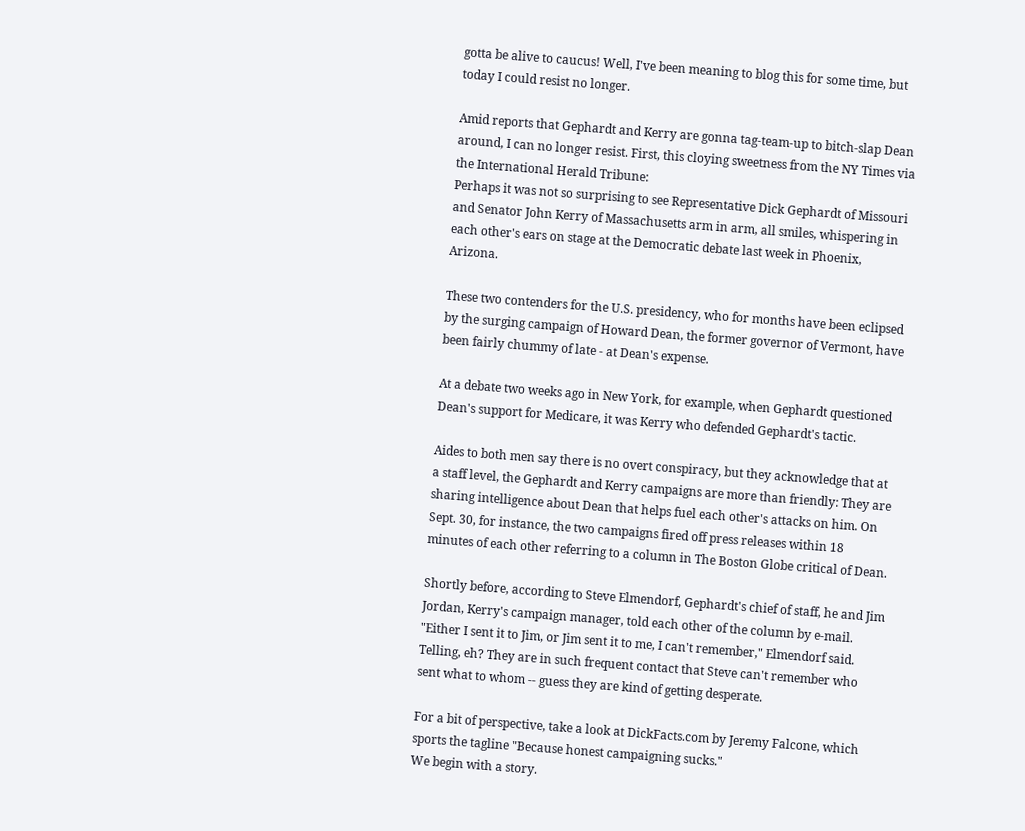gotta be alive to caucus! Well, I've been meaning to blog this for some time, but today I could resist no longer.

Amid reports that Gephardt and Kerry are gonna tag-team-up to bitch-slap Dean around, I can no longer resist. First, this cloying sweetness from the NY Times via the International Herald Tribune:
Perhaps it was not so surprising to see Representative Dick Gephardt of Missouri and Senator John Kerry of Massachusetts arm in arm, all smiles, whispering in each other's ears on stage at the Democratic debate last week in Phoenix, Arizona.

These two contenders for the U.S. presidency, who for months have been eclipsed by the surging campaign of Howard Dean, the former governor of Vermont, have been fairly chummy of late - at Dean's expense.

At a debate two weeks ago in New York, for example, when Gephardt questioned Dean's support for Medicare, it was Kerry who defended Gephardt's tactic.

Aides to both men say there is no overt conspiracy, but they acknowledge that at a staff level, the Gephardt and Kerry campaigns are more than friendly: They are sharing intelligence about Dean that helps fuel each other's attacks on him. On Sept. 30, for instance, the two campaigns fired off press releases within 18 minutes of each other referring to a column in The Boston Globe critical of Dean.

Shortly before, according to Steve Elmendorf, Gephardt's chief of staff, he and Jim Jordan, Kerry's campaign manager, told each other of the column by e-mail. "Either I sent it to Jim, or Jim sent it to me, I can't remember," Elmendorf said.
Telling, eh? They are in such frequent contact that Steve can't remember who sent what to whom -- guess they are kind of getting desperate.

For a bit of perspective, take a look at DickFacts.com by Jeremy Falcone, which sports the tagline "Because honest campaigning sucks."
We begin with a story.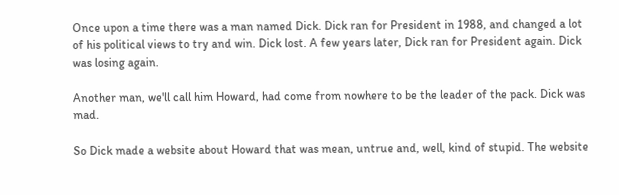Once upon a time there was a man named Dick. Dick ran for President in 1988, and changed a lot of his political views to try and win. Dick lost. A few years later, Dick ran for President again. Dick was losing again.

Another man, we'll call him Howard, had come from nowhere to be the leader of the pack. Dick was mad.

So Dick made a website about Howard that was mean, untrue and, well, kind of stupid. The website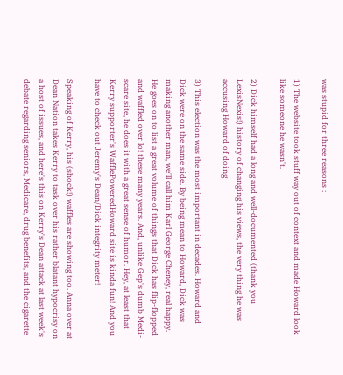was stupid for three reasons :

1) The website took stuff way out of context and made Howard look like someone he wasn't.

2) Dick himself had a long and well-documented (thank you LexisNexis!) history of changing his views, the very thing he was accusing Howard of doing

3) This election was the most important in decades. Howard and Dick were on the same side. By being mean to Howard, Dick was making another man, we'll call him Karl George Cheney, real happy.
He goes on to list a great volume of things that Dick has flip-flopped and waffled over lo! these many years. And, unlike Gep's dumb Medi-scare site, he does it with a great sense of humor. Hey, at least that Kerry supporter's WafflePoweredHoward site is kinda fun! And you have to check out Jeremy's Dean/Dick integrity meter!

Speaking of Kerry, his (shock!) waffles are showing too. Anna over at Dean Nation takes Kerry to task over his rather blatant hypocrisy on a host of issues, and here's this on Kerry's Dean attack at last week's debate regarding seniors, Medicare, drug benefits, and the cigarette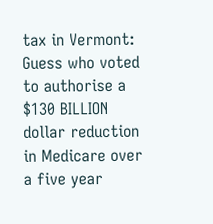tax in Vermont:
Guess who voted to authorise a $130 BILLION dollar reduction in Medicare over a five year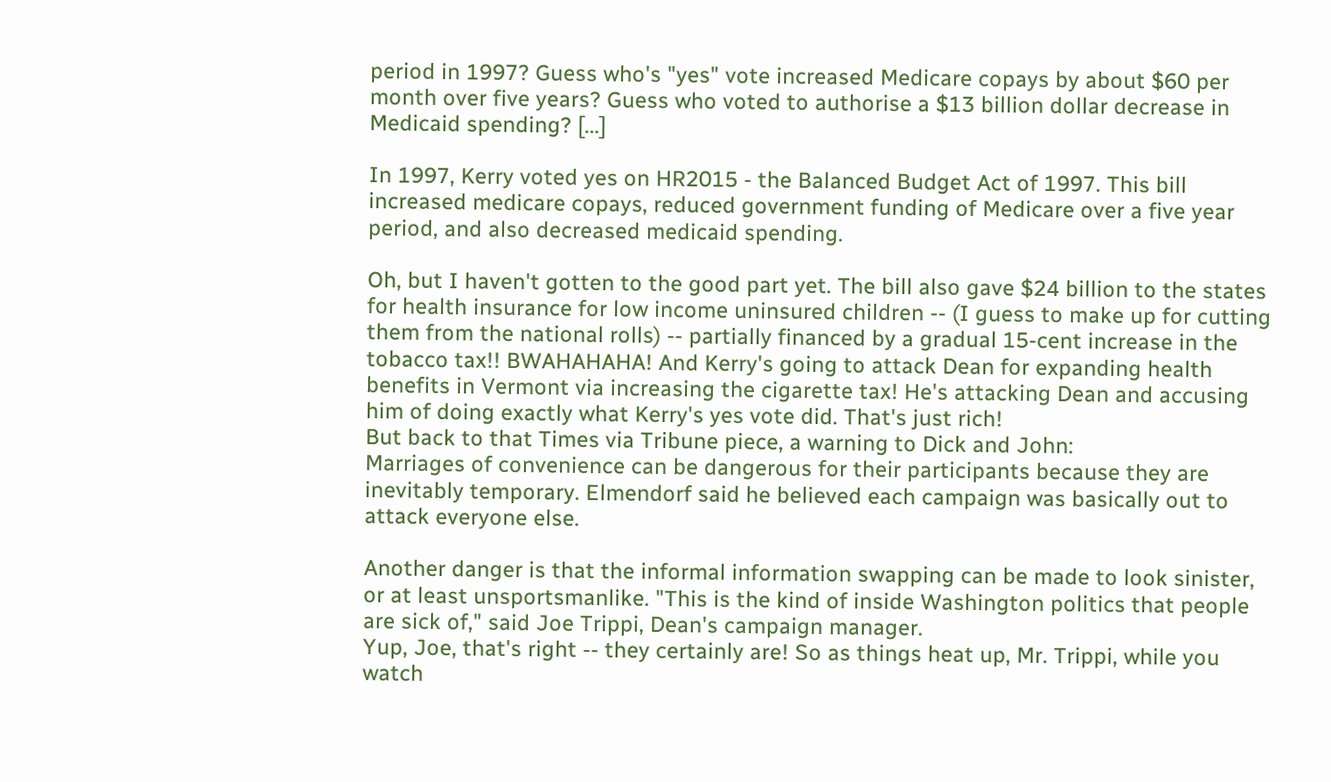period in 1997? Guess who's "yes" vote increased Medicare copays by about $60 per month over five years? Guess who voted to authorise a $13 billion dollar decrease in Medicaid spending? [...]

In 1997, Kerry voted yes on HR2015 - the Balanced Budget Act of 1997. This bill increased medicare copays, reduced government funding of Medicare over a five year period, and also decreased medicaid spending.

Oh, but I haven't gotten to the good part yet. The bill also gave $24 billion to the states for health insurance for low income uninsured children -- (I guess to make up for cutting them from the national rolls) -- partially financed by a gradual 15-cent increase in the tobacco tax!! BWAHAHAHA! And Kerry's going to attack Dean for expanding health benefits in Vermont via increasing the cigarette tax! He's attacking Dean and accusing him of doing exactly what Kerry's yes vote did. That's just rich!
But back to that Times via Tribune piece, a warning to Dick and John:
Marriages of convenience can be dangerous for their participants because they are inevitably temporary. Elmendorf said he believed each campaign was basically out to attack everyone else.

Another danger is that the informal information swapping can be made to look sinister, or at least unsportsmanlike. "This is the kind of inside Washington politics that people are sick of," said Joe Trippi, Dean's campaign manager.
Yup, Joe, that's right -- they certainly are! So as things heat up, Mr. Trippi, while you watch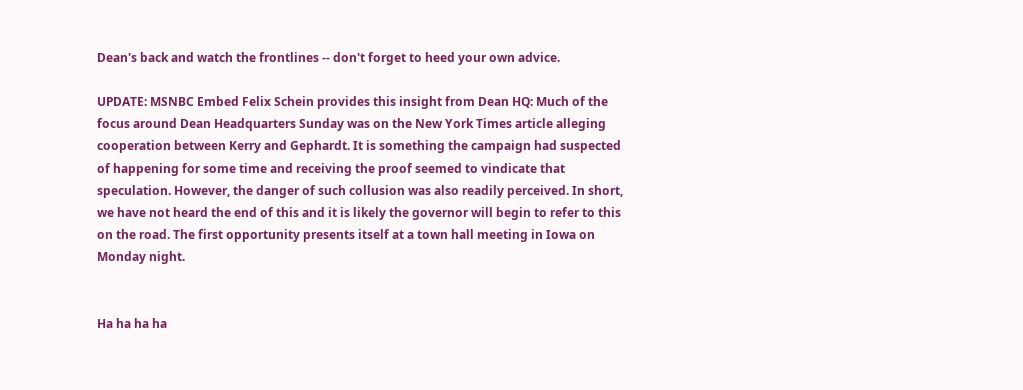Dean's back and watch the frontlines -- don't forget to heed your own advice.

UPDATE: MSNBC Embed Felix Schein provides this insight from Dean HQ: Much of the focus around Dean Headquarters Sunday was on the New York Times article alleging cooperation between Kerry and Gephardt. It is something the campaign had suspected of happening for some time and receiving the proof seemed to vindicate that speculation. However, the danger of such collusion was also readily perceived. In short, we have not heard the end of this and it is likely the governor will begin to refer to this on the road. The first opportunity presents itself at a town hall meeting in Iowa on Monday night.


Ha ha ha ha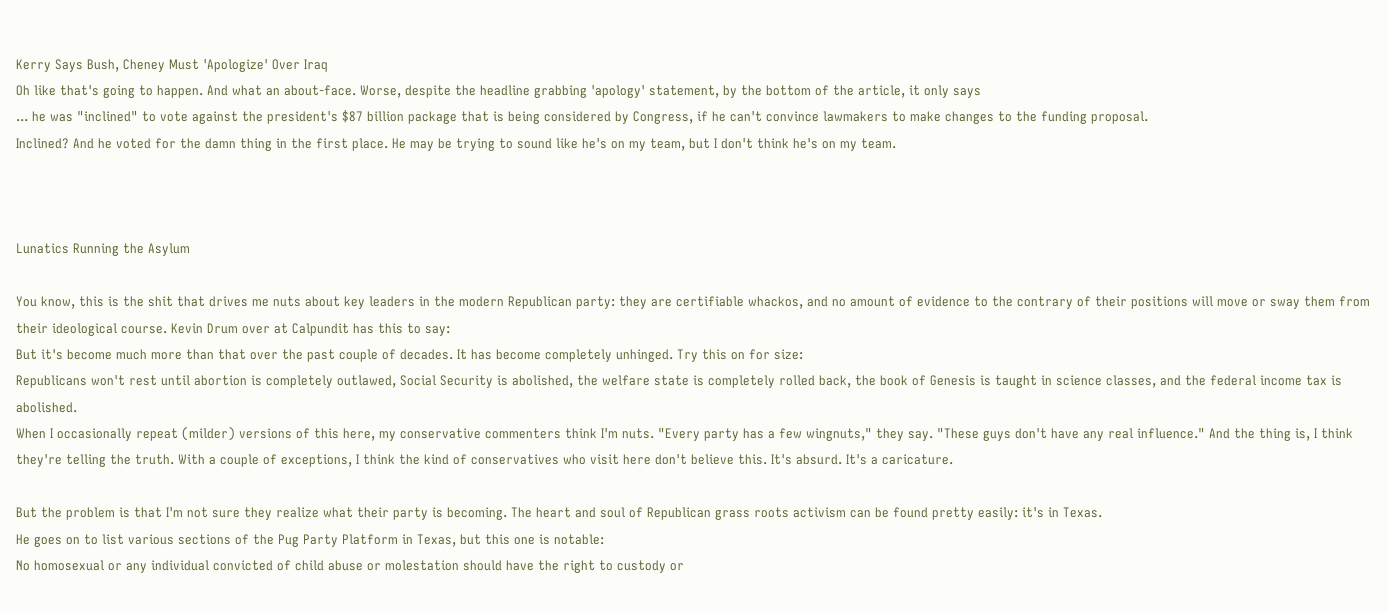Kerry Says Bush, Cheney Must 'Apologize' Over Iraq
Oh like that's going to happen. And what an about-face. Worse, despite the headline grabbing 'apology' statement, by the bottom of the article, it only says
... he was "inclined" to vote against the president's $87 billion package that is being considered by Congress, if he can't convince lawmakers to make changes to the funding proposal.
Inclined? And he voted for the damn thing in the first place. He may be trying to sound like he's on my team, but I don't think he's on my team.



Lunatics Running the Asylum

You know, this is the shit that drives me nuts about key leaders in the modern Republican party: they are certifiable whackos, and no amount of evidence to the contrary of their positions will move or sway them from their ideological course. Kevin Drum over at Calpundit has this to say:
But it's become much more than that over the past couple of decades. It has become completely unhinged. Try this on for size:
Republicans won't rest until abortion is completely outlawed, Social Security is abolished, the welfare state is completely rolled back, the book of Genesis is taught in science classes, and the federal income tax is abolished.
When I occasionally repeat (milder) versions of this here, my conservative commenters think I'm nuts. "Every party has a few wingnuts," they say. "These guys don't have any real influence." And the thing is, I think they're telling the truth. With a couple of exceptions, I think the kind of conservatives who visit here don't believe this. It's absurd. It's a caricature.

But the problem is that I'm not sure they realize what their party is becoming. The heart and soul of Republican grass roots activism can be found pretty easily: it's in Texas.
He goes on to list various sections of the Pug Party Platform in Texas, but this one is notable:
No homosexual or any individual convicted of child abuse or molestation should have the right to custody or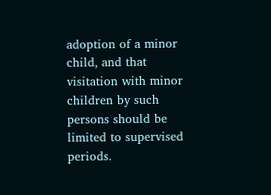adoption of a minor child, and that visitation with minor children by such persons should be limited to supervised periods.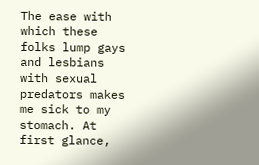The ease with which these folks lump gays and lesbians with sexual predators makes me sick to my stomach. At first glance,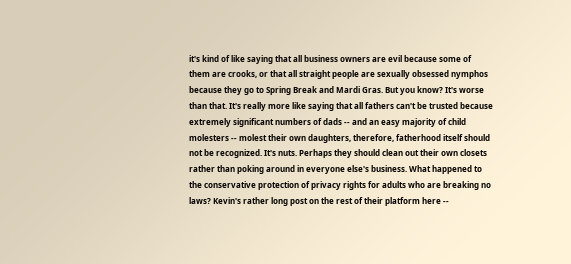it's kind of like saying that all business owners are evil because some of them are crooks, or that all straight people are sexually obsessed nymphos because they go to Spring Break and Mardi Gras. But you know? It's worse than that. It's really more like saying that all fathers can't be trusted because extremely significant numbers of dads -- and an easy majority of child molesters -- molest their own daughters, therefore, fatherhood itself should not be recognized. It's nuts. Perhaps they should clean out their own closets rather than poking around in everyone else's business. What happened to the conservative protection of privacy rights for adults who are breaking no laws? Kevin's rather long post on the rest of their platform here --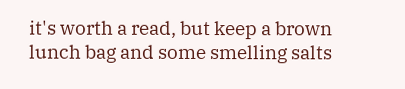it's worth a read, but keep a brown lunch bag and some smelling salts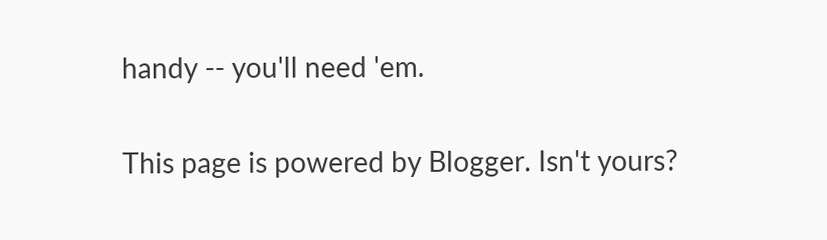handy -- you'll need 'em.

This page is powered by Blogger. Isn't yours?